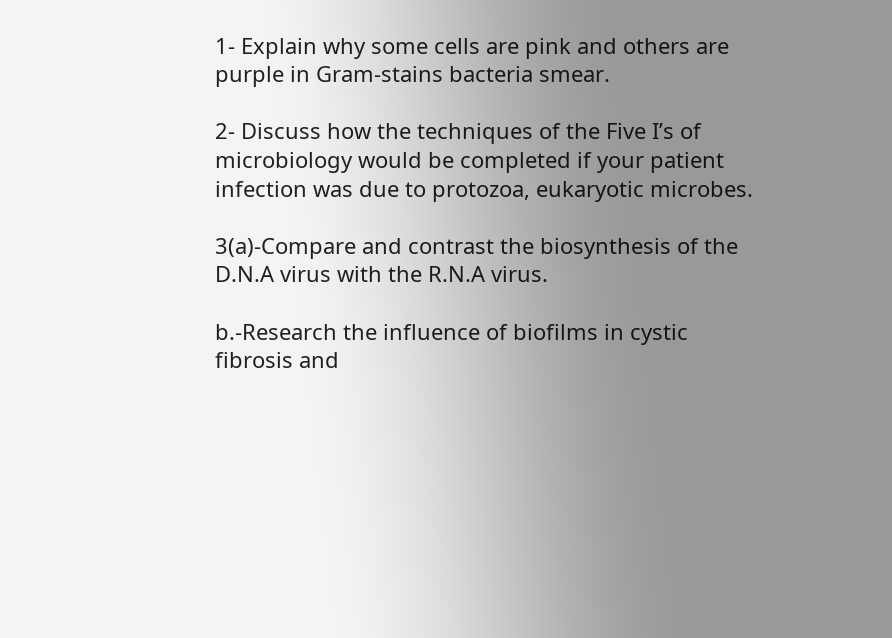1- Explain why some cells are pink and others are purple in Gram-stains bacteria smear.

2- Discuss how the techniques of the Five I’s of microbiology would be completed if your patient infection was due to protozoa, eukaryotic microbes.

3(a)-Compare and contrast the biosynthesis of the D.N.A virus with the R.N.A virus.

b.-Research the influence of biofilms in cystic fibrosis and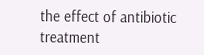the effect of antibiotic treatment